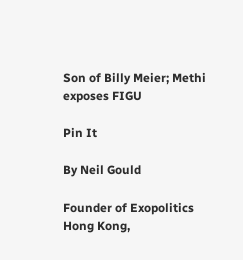Son of Billy Meier; Methi exposes FIGU

Pin It

By Neil Gould

Founder of Exopolitics Hong Kong,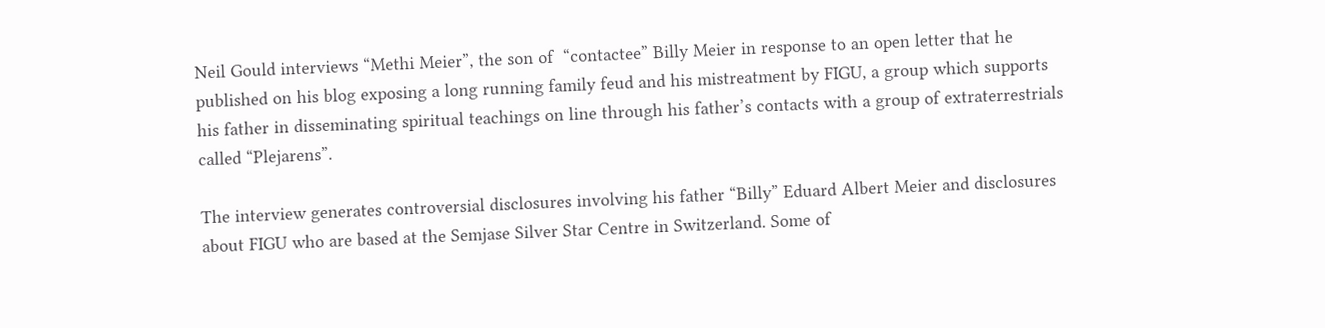Neil Gould interviews “Methi Meier”, the son of  “contactee” Billy Meier in response to an open letter that he published on his blog exposing a long running family feud and his mistreatment by FIGU, a group which supports his father in disseminating spiritual teachings on line through his father’s contacts with a group of extraterrestrials called “Plejarens”.

The interview generates controversial disclosures involving his father “Billy” Eduard Albert Meier and disclosures about FIGU who are based at the Semjase Silver Star Centre in Switzerland. Some of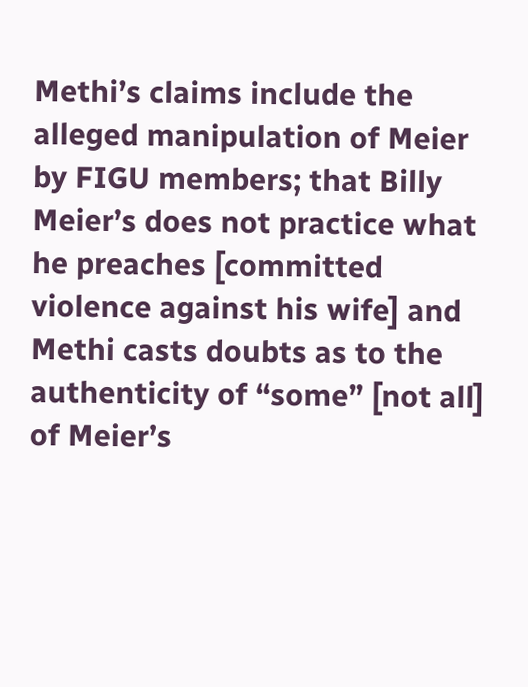Methi’s claims include the alleged manipulation of Meier by FIGU members; that Billy Meier’s does not practice what he preaches [committed violence against his wife] and Methi casts doubts as to the authenticity of “some” [not all] of Meier’s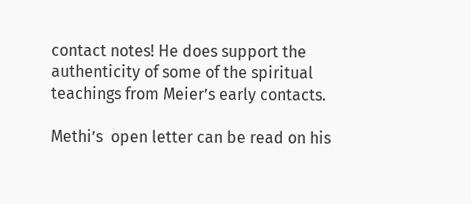contact notes! He does support the authenticity of some of the spiritual teachings from Meier’s early contacts.

Methi’s  open letter can be read on his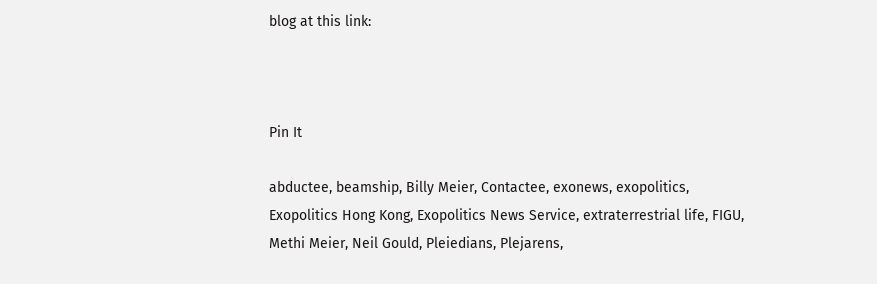blog at this link:



Pin It

abductee, beamship, Billy Meier, Contactee, exonews, exopolitics, Exopolitics Hong Kong, Exopolitics News Service, extraterrestrial life, FIGU, Methi Meier, Neil Gould, Pleiedians, Plejarens,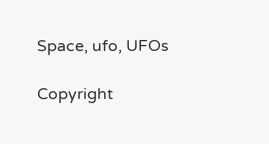Space, ufo, UFOs

Copyright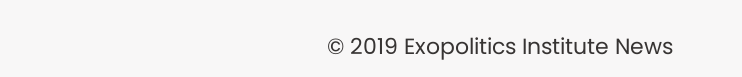© 2019 Exopolitics Institute News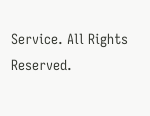Service. All Rights Reserved.